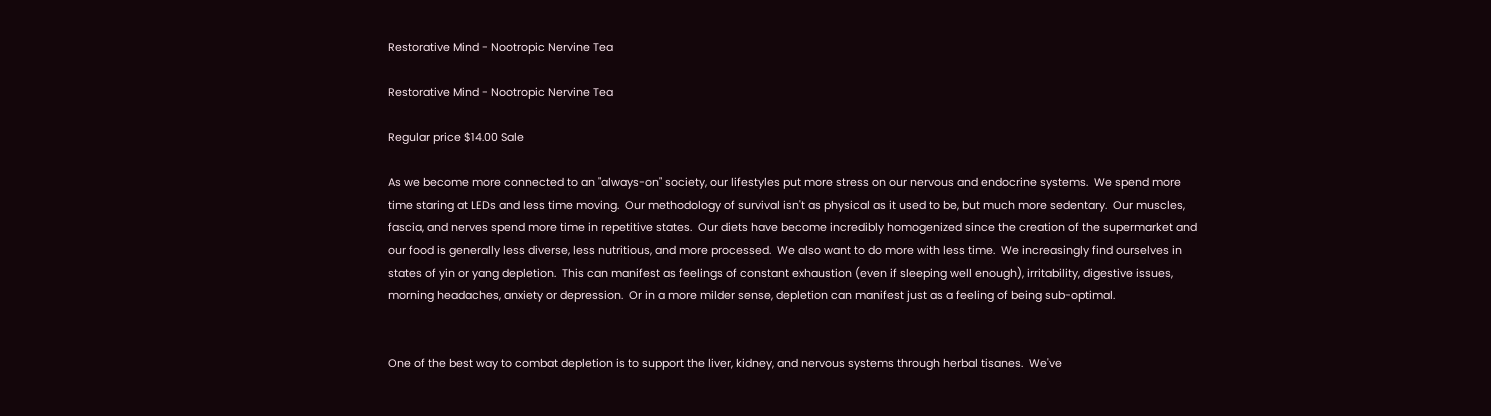Restorative Mind - Nootropic Nervine Tea

Restorative Mind - Nootropic Nervine Tea

Regular price $14.00 Sale

As we become more connected to an "always-on" society, our lifestyles put more stress on our nervous and endocrine systems.  We spend more time staring at LEDs and less time moving.  Our methodology of survival isn't as physical as it used to be, but much more sedentary.  Our muscles, fascia, and nerves spend more time in repetitive states.  Our diets have become incredibly homogenized since the creation of the supermarket and our food is generally less diverse, less nutritious, and more processed.  We also want to do more with less time.  We increasingly find ourselves in states of yin or yang depletion.  This can manifest as feelings of constant exhaustion (even if sleeping well enough), irritability, digestive issues, morning headaches, anxiety or depression.  Or in a more milder sense, depletion can manifest just as a feeling of being sub-optimal.


One of the best way to combat depletion is to support the liver, kidney, and nervous systems through herbal tisanes.  We've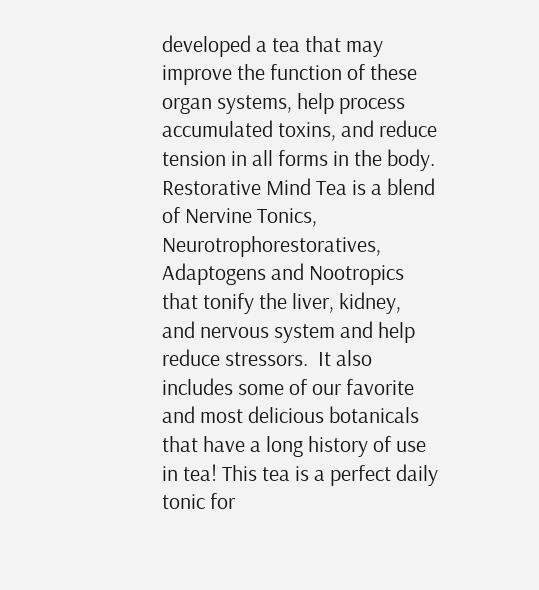developed a tea that may improve the function of these organ systems, help process accumulated toxins, and reduce tension in all forms in the body.  Restorative Mind Tea is a blend of Nervine Tonics, Neurotrophorestoratives, Adaptogens and Nootropics that tonify the liver, kidney, and nervous system and help reduce stressors.  It also includes some of our favorite and most delicious botanicals that have a long history of use in tea! This tea is a perfect daily tonic for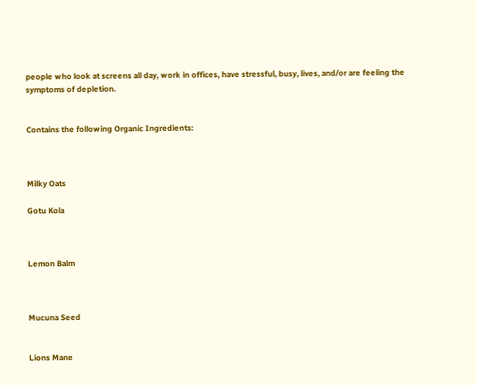people who look at screens all day, work in offices, have stressful, busy, lives, and/or are feeling the symptoms of depletion.


Contains the following Organic Ingredients:



Milky Oats

Gotu Kola



Lemon Balm



Mucuna Seed


Lions Mane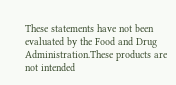These statements have not been evaluated by the Food and Drug Administration.These products are not intended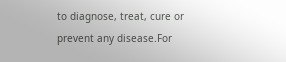to diagnose, treat, cure or prevent any disease.For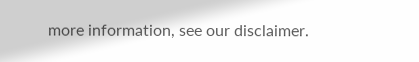more information, see our disclaimer.